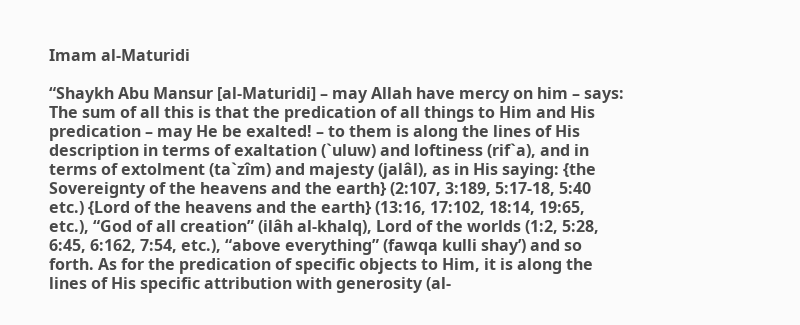Imam al-Maturidi

“Shaykh Abu Mansur [al-Maturidi] – may Allah have mercy on him – says: The sum of all this is that the predication of all things to Him and His predication – may He be exalted! – to them is along the lines of His description in terms of exaltation (`uluw) and loftiness (rif`a), and in terms of extolment (ta`zîm) and majesty (jalâl), as in His saying: {the Sovereignty of the heavens and the earth} (2:107, 3:189, 5:17-18, 5:40 etc.) {Lord of the heavens and the earth} (13:16, 17:102, 18:14, 19:65, etc.), “God of all creation” (ilâh al-khalq), Lord of the worlds (1:2, 5:28, 6:45, 6:162, 7:54, etc.), “above everything” (fawqa kulli shay’) and so forth. As for the predication of specific objects to Him, it is along the lines of His specific attribution with generosity (al-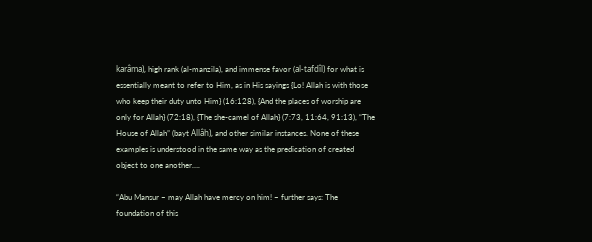karâma), high rank (al-manzila), and immense favor (al-tafdîl) for what is essentially meant to refer to Him, as in His sayings {Lo! Allah is with those who keep their duty unto Him} (16:128), {And the places of worship are only for Allah} (72:18), {The she-camel of Allah} (7:73, 11:64, 91:13), “The House of Allah” (bayt Allâh), and other similar instances. None of these examples is understood in the same way as the predication of created object to one another….

“Abu Mansur – may Allah have mercy on him! – further says: The foundation of this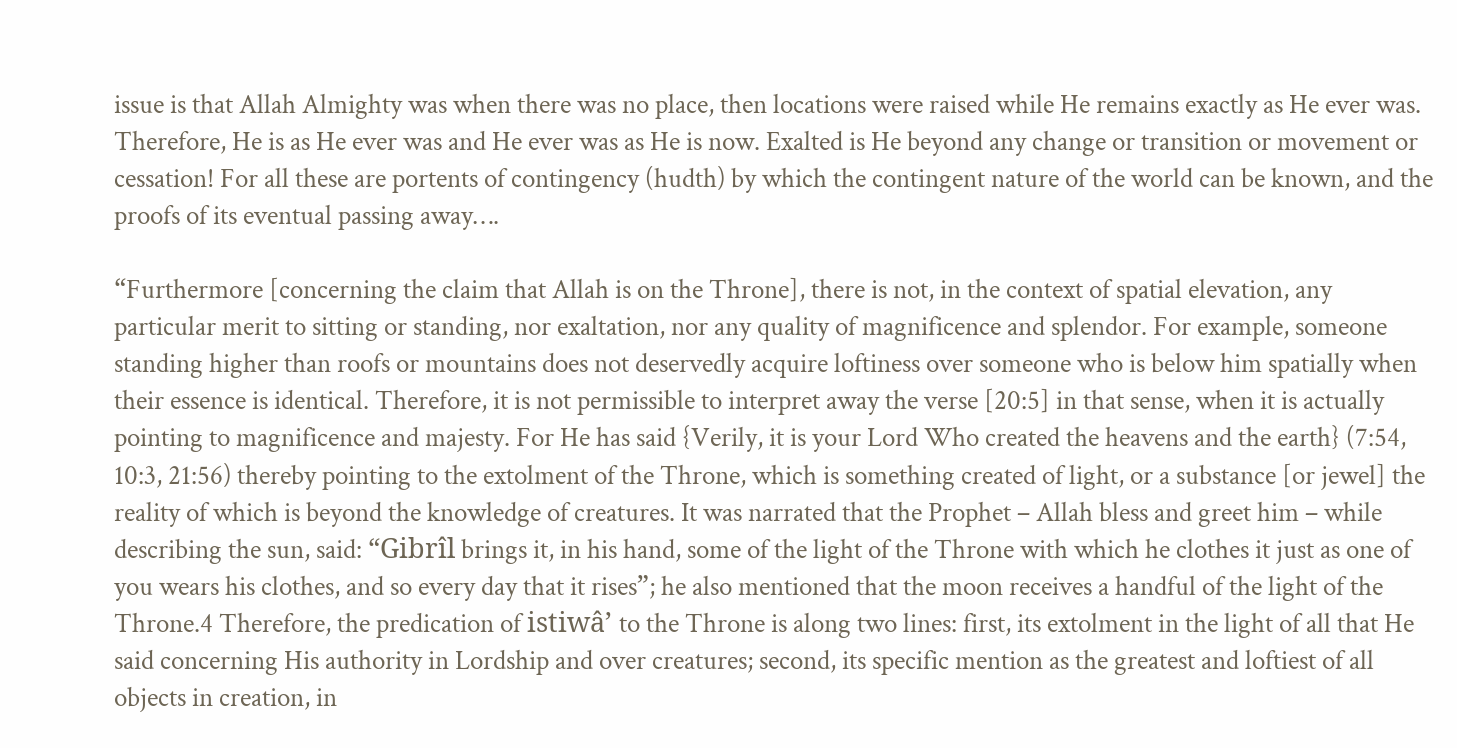issue is that Allah Almighty was when there was no place, then locations were raised while He remains exactly as He ever was. Therefore, He is as He ever was and He ever was as He is now. Exalted is He beyond any change or transition or movement or cessation! For all these are portents of contingency (hudth) by which the contingent nature of the world can be known, and the proofs of its eventual passing away….

“Furthermore [concerning the claim that Allah is on the Throne], there is not, in the context of spatial elevation, any particular merit to sitting or standing, nor exaltation, nor any quality of magnificence and splendor. For example, someone standing higher than roofs or mountains does not deservedly acquire loftiness over someone who is below him spatially when their essence is identical. Therefore, it is not permissible to interpret away the verse [20:5] in that sense, when it is actually pointing to magnificence and majesty. For He has said {Verily, it is your Lord Who created the heavens and the earth} (7:54, 10:3, 21:56) thereby pointing to the extolment of the Throne, which is something created of light, or a substance [or jewel] the reality of which is beyond the knowledge of creatures. It was narrated that the Prophet – Allah bless and greet him – while describing the sun, said: “Gibrîl brings it, in his hand, some of the light of the Throne with which he clothes it just as one of you wears his clothes, and so every day that it rises”; he also mentioned that the moon receives a handful of the light of the Throne.4 Therefore, the predication of istiwâ’ to the Throne is along two lines: first, its extolment in the light of all that He said concerning His authority in Lordship and over creatures; second, its specific mention as the greatest and loftiest of all objects in creation, in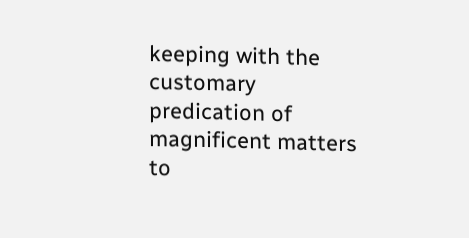keeping with the customary predication of magnificent matters to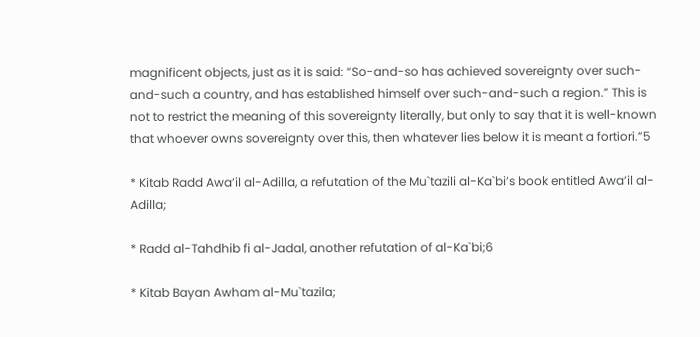magnificent objects, just as it is said: “So-and-so has achieved sovereignty over such-and-such a country, and has established himself over such-and-such a region.” This is not to restrict the meaning of this sovereignty literally, but only to say that it is well-known that whoever owns sovereignty over this, then whatever lies below it is meant a fortiori.”5

* Kitab Radd Awa’il al-Adilla, a refutation of the Mu`tazili al-Ka`bi’s book entitled Awa’il al-Adilla;

* Radd al-Tahdhib fi al-Jadal, another refutation of al-Ka`bi;6

* Kitab Bayan Awham al-Mu`tazila;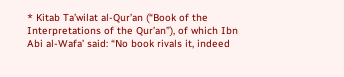* Kitab Ta’wilat al-Qur’an (“Book of the Interpretations of the Qur’an”), of which Ibn Abi al-Wafa’ said: “No book rivals it, indeed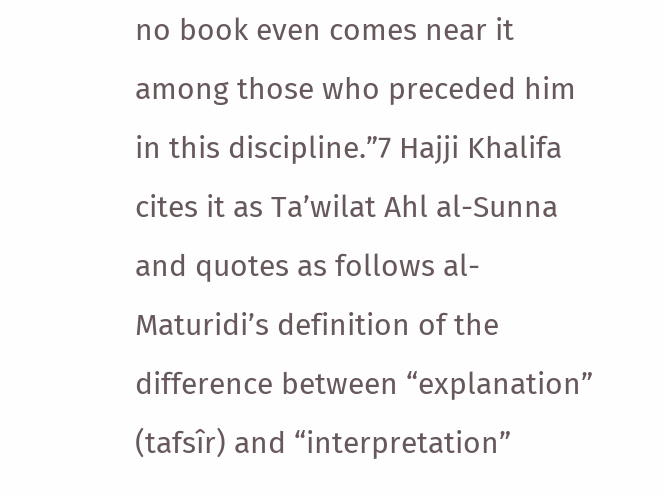no book even comes near it among those who preceded him in this discipline.”7 Hajji Khalifa cites it as Ta’wilat Ahl al-Sunna and quotes as follows al-Maturidi’s definition of the difference between “explanation” (tafsîr) and “interpretation”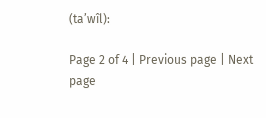(ta’wîl):

Page 2 of 4 | Previous page | Next page